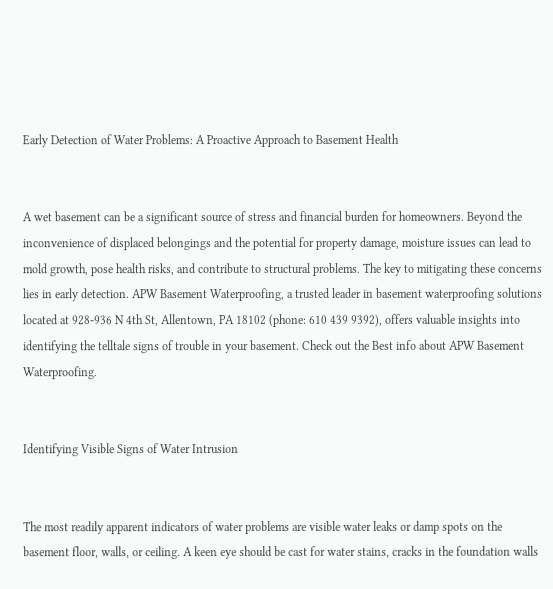Early Detection of Water Problems: A Proactive Approach to Basement Health


A wet basement can be a significant source of stress and financial burden for homeowners. Beyond the inconvenience of displaced belongings and the potential for property damage, moisture issues can lead to mold growth, pose health risks, and contribute to structural problems. The key to mitigating these concerns lies in early detection. APW Basement Waterproofing, a trusted leader in basement waterproofing solutions located at 928-936 N 4th St, Allentown, PA 18102 (phone: 610 439 9392), offers valuable insights into identifying the telltale signs of trouble in your basement. Check out the Best info about APW Basement Waterproofing.


Identifying Visible Signs of Water Intrusion


The most readily apparent indicators of water problems are visible water leaks or damp spots on the basement floor, walls, or ceiling. A keen eye should be cast for water stains, cracks in the foundation walls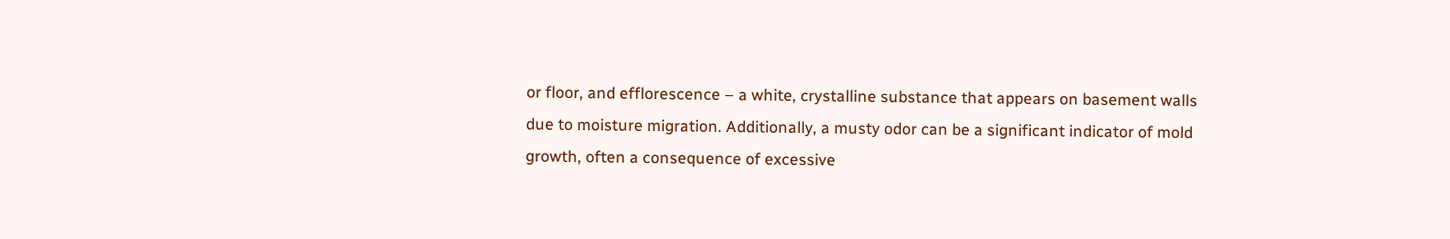or floor, and efflorescence – a white, crystalline substance that appears on basement walls due to moisture migration. Additionally, a musty odor can be a significant indicator of mold growth, often a consequence of excessive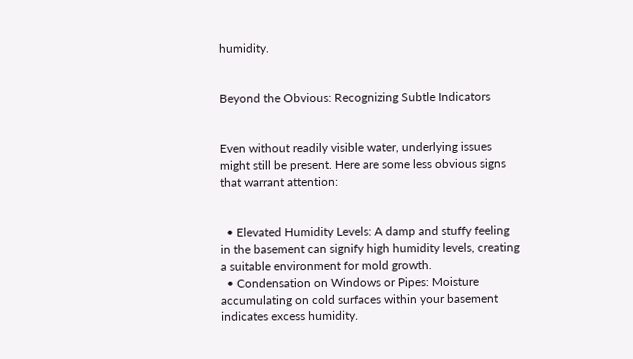humidity.


Beyond the Obvious: Recognizing Subtle Indicators


Even without readily visible water, underlying issues might still be present. Here are some less obvious signs that warrant attention:


  • Elevated Humidity Levels: A damp and stuffy feeling in the basement can signify high humidity levels, creating a suitable environment for mold growth.
  • Condensation on Windows or Pipes: Moisture accumulating on cold surfaces within your basement indicates excess humidity.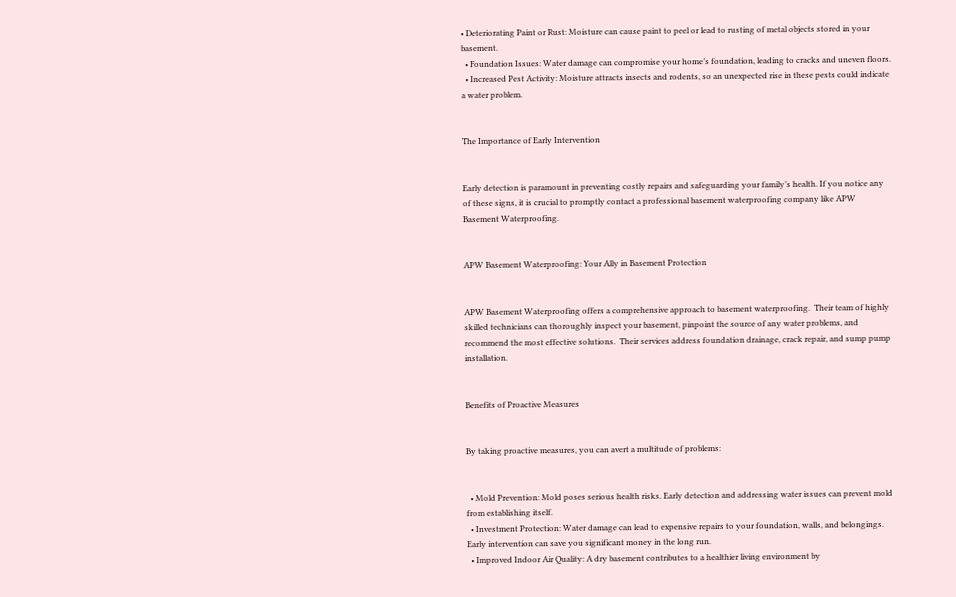• Deteriorating Paint or Rust: Moisture can cause paint to peel or lead to rusting of metal objects stored in your basement.
  • Foundation Issues: Water damage can compromise your home’s foundation, leading to cracks and uneven floors.
  • Increased Pest Activity: Moisture attracts insects and rodents, so an unexpected rise in these pests could indicate a water problem.


The Importance of Early Intervention


Early detection is paramount in preventing costly repairs and safeguarding your family’s health. If you notice any of these signs, it is crucial to promptly contact a professional basement waterproofing company like APW Basement Waterproofing.


APW Basement Waterproofing: Your Ally in Basement Protection


APW Basement Waterproofing offers a comprehensive approach to basement waterproofing.  Their team of highly skilled technicians can thoroughly inspect your basement, pinpoint the source of any water problems, and recommend the most effective solutions.  Their services address foundation drainage, crack repair, and sump pump installation.


Benefits of Proactive Measures


By taking proactive measures, you can avert a multitude of problems:


  • Mold Prevention: Mold poses serious health risks. Early detection and addressing water issues can prevent mold from establishing itself.
  • Investment Protection: Water damage can lead to expensive repairs to your foundation, walls, and belongings. Early intervention can save you significant money in the long run.
  • Improved Indoor Air Quality: A dry basement contributes to a healthier living environment by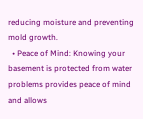reducing moisture and preventing mold growth.
  • Peace of Mind: Knowing your basement is protected from water problems provides peace of mind and allows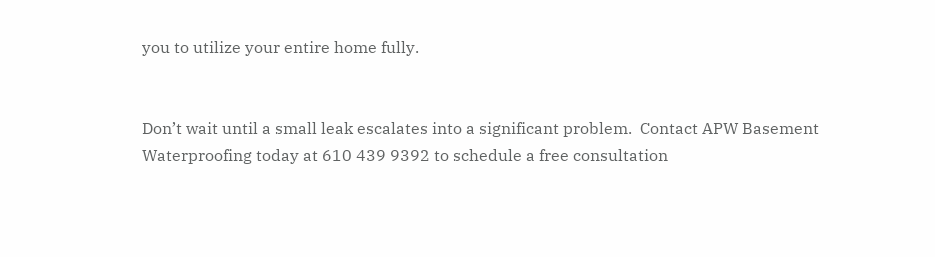you to utilize your entire home fully.


Don’t wait until a small leak escalates into a significant problem.  Contact APW Basement Waterproofing today at 610 439 9392 to schedule a free consultation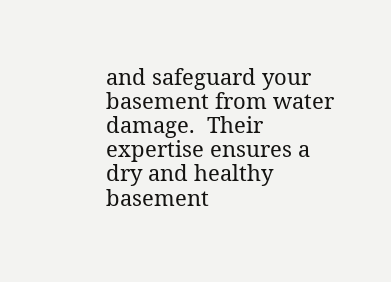and safeguard your basement from water damage.  Their expertise ensures a dry and healthy basement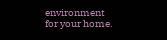environment for your home.